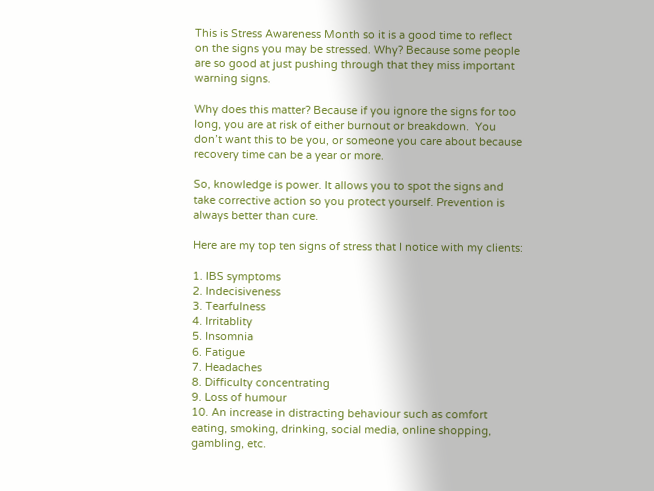This is Stress Awareness Month so it is a good time to reflect on the signs you may be stressed. Why? Because some people are so good at just pushing through that they miss important warning signs.

Why does this matter? Because if you ignore the signs for too long, you are at risk of either burnout or breakdown.  You don’t want this to be you, or someone you care about because recovery time can be a year or more.

So, knowledge is power. It allows you to spot the signs and take corrective action so you protect yourself. Prevention is always better than cure.

Here are my top ten signs of stress that I notice with my clients:

1. IBS symptoms
2. Indecisiveness
3. Tearfulness
4. Irritablity
5. Insomnia
6. Fatigue
7. Headaches
8. Difficulty concentrating
9. Loss of humour
10. An increase in distracting behaviour such as comfort eating, smoking, drinking, social media, online shopping, gambling, etc.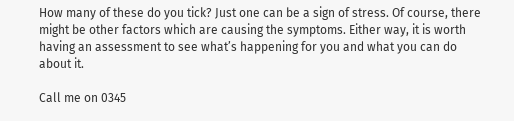How many of these do you tick? Just one can be a sign of stress. Of course, there might be other factors which are causing the symptoms. Either way, it is worth having an assessment to see what’s happening for you and what you can do about it.

Call me on 0345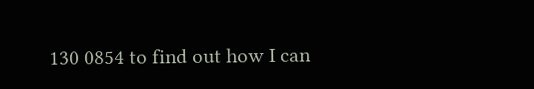130 0854 to find out how I can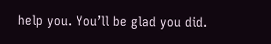help you. You’ll be glad you did.